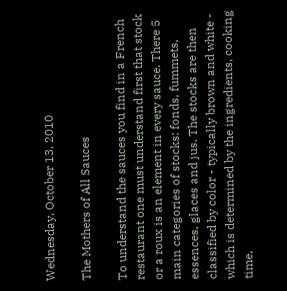Wednesday, October 13, 2010

The Mothers of All Sauces

To understand the sauces you find in a French restaurant one must understand first that stock or a roux is an element in every sauce. There 5 main categories of stocks: fonds, fummets, essences, glaces and jus. The stocks are then classified by color - typically brown and white - which is determined by the ingredients, cooking time,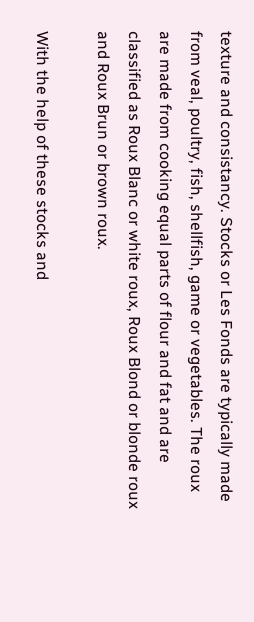texture and consistancy. Stocks or Les Fonds are typically made from veal, poultry, fish, shellfish, game or vegetables. The roux are made from cooking equal parts of flour and fat and are classified as Roux Blanc or white roux, Roux Blond or blonde roux and Roux Brun or brown roux.

With the help of these stocks and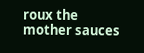roux the mother sauces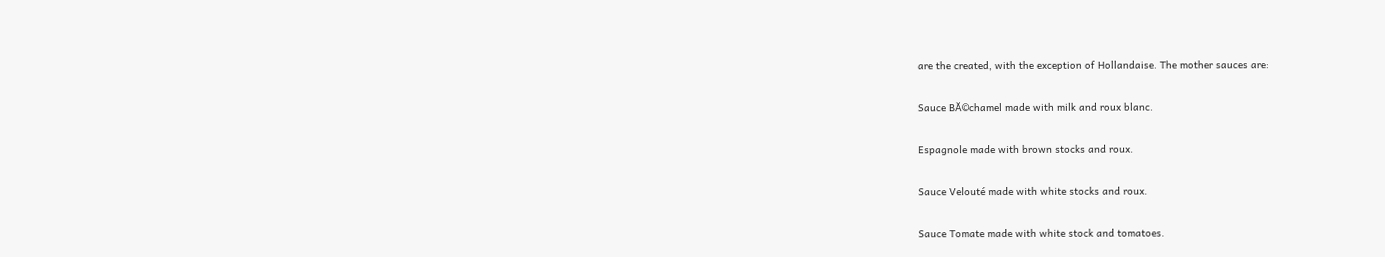are the created, with the exception of Hollandaise. The mother sauces are:

Sauce BĂ©chamel made with milk and roux blanc.

Espagnole made with brown stocks and roux.

Sauce Velouté made with white stocks and roux.

Sauce Tomate made with white stock and tomatoes.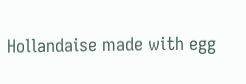Hollandaise made with egg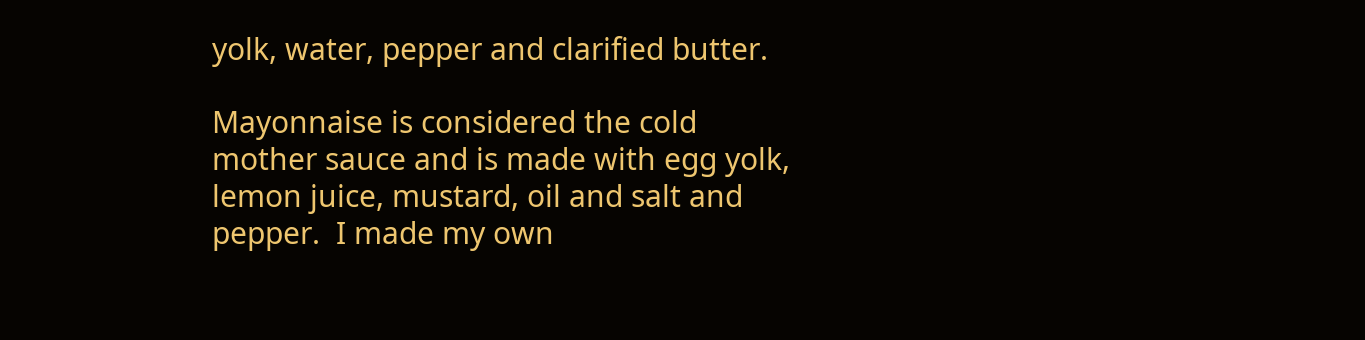yolk, water, pepper and clarified butter.

Mayonnaise is considered the cold mother sauce and is made with egg yolk, lemon juice, mustard, oil and salt and pepper.  I made my own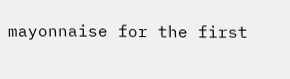mayonnaise for the first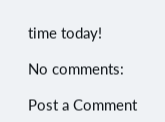time today!

No comments:

Post a Comment